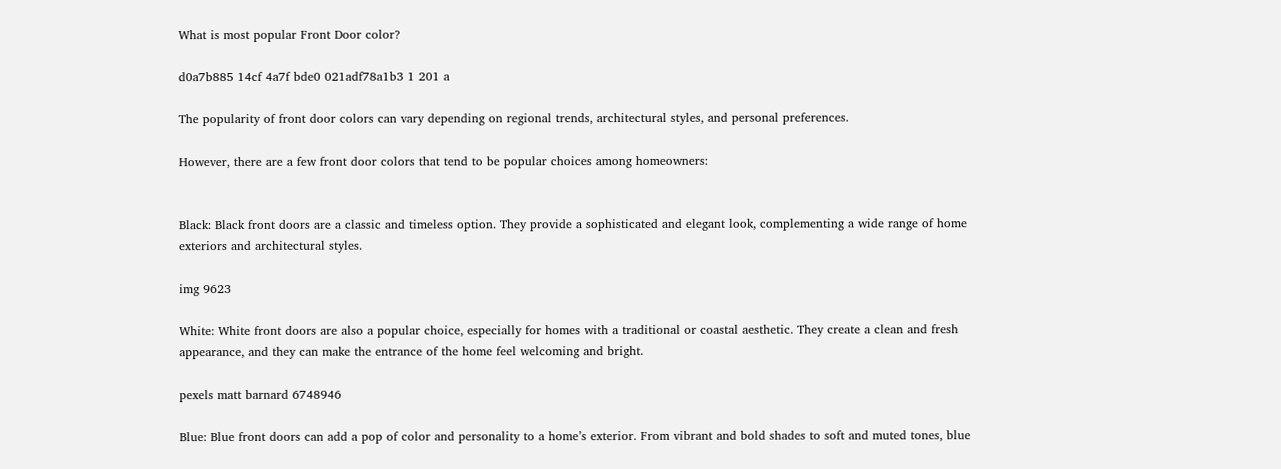What is most popular Front Door color?

d0a7b885 14cf 4a7f bde0 021adf78a1b3 1 201 a

The popularity of front door colors can vary depending on regional trends, architectural styles, and personal preferences.

However, there are a few front door colors that tend to be popular choices among homeowners:


Black: Black front doors are a classic and timeless option. They provide a sophisticated and elegant look, complementing a wide range of home exteriors and architectural styles.

img 9623

White: White front doors are also a popular choice, especially for homes with a traditional or coastal aesthetic. They create a clean and fresh appearance, and they can make the entrance of the home feel welcoming and bright.

pexels matt barnard 6748946

Blue: Blue front doors can add a pop of color and personality to a home’s exterior. From vibrant and bold shades to soft and muted tones, blue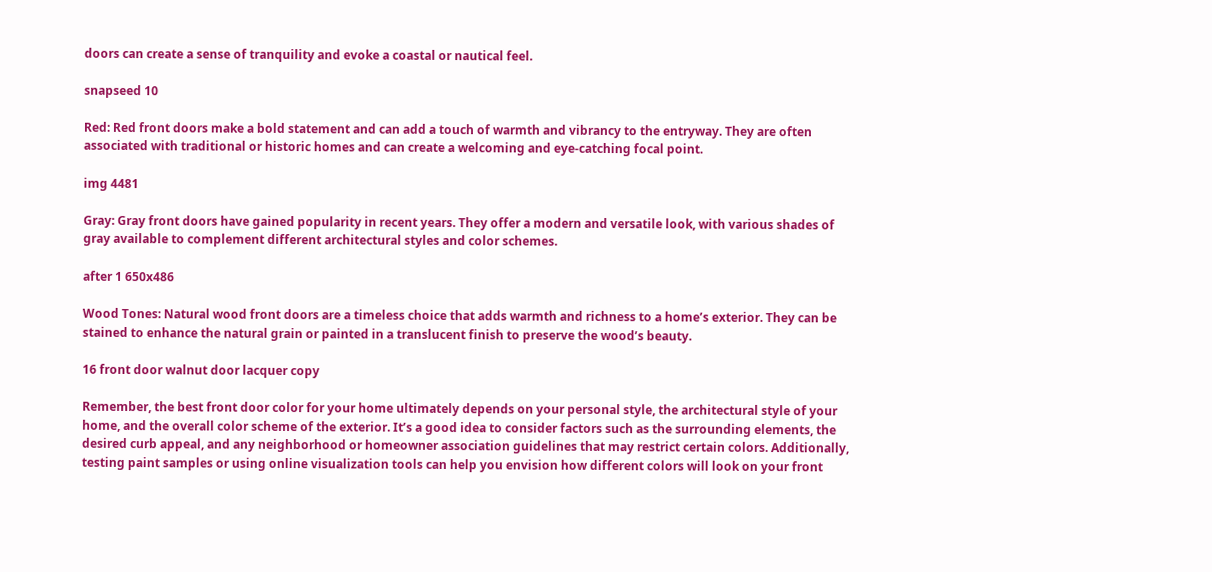doors can create a sense of tranquility and evoke a coastal or nautical feel.

snapseed 10

Red: Red front doors make a bold statement and can add a touch of warmth and vibrancy to the entryway. They are often associated with traditional or historic homes and can create a welcoming and eye-catching focal point.

img 4481

Gray: Gray front doors have gained popularity in recent years. They offer a modern and versatile look, with various shades of gray available to complement different architectural styles and color schemes.

after 1 650x486

Wood Tones: Natural wood front doors are a timeless choice that adds warmth and richness to a home’s exterior. They can be stained to enhance the natural grain or painted in a translucent finish to preserve the wood’s beauty.

16 front door walnut door lacquer copy

Remember, the best front door color for your home ultimately depends on your personal style, the architectural style of your home, and the overall color scheme of the exterior. It’s a good idea to consider factors such as the surrounding elements, the desired curb appeal, and any neighborhood or homeowner association guidelines that may restrict certain colors. Additionally, testing paint samples or using online visualization tools can help you envision how different colors will look on your front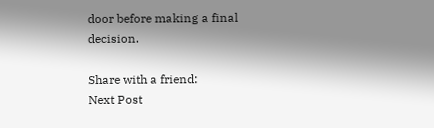door before making a final decision.

Share with a friend:
Next Post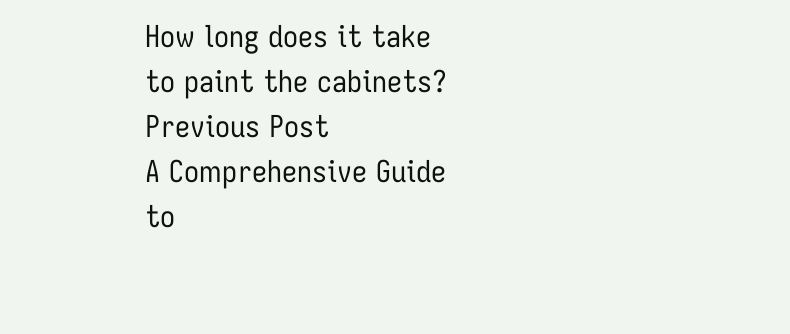How long does it take to paint the cabinets?
Previous Post
A Comprehensive Guide to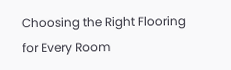Choosing the Right Flooring for Every Room